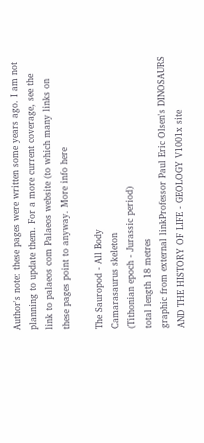Author's note: these pages were written some years ago. I am not planning to update them. For a more current coverage, see the link to palaeos com Palaeos website (to which many links on these pages point to anyway. More info here

The Sauropod - All Body
Camarasaurus skeleton
(Tithonian epoch - Jurassic period)
total length 18 metres
graphic from external linkProfessor Paul Eric Olsen's DINOSAURS AND THE HISTORY OF LIFE - GEOLOGY V1001x site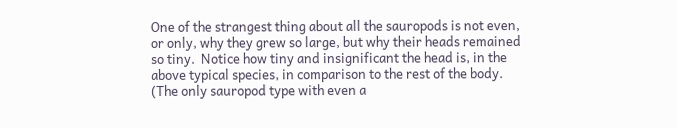One of the strangest thing about all the sauropods is not even, or only, why they grew so large, but why their heads remained so tiny.  Notice how tiny and insignificant the head is, in the above typical species, in comparison to the rest of the body.  (The only sauropod type with even a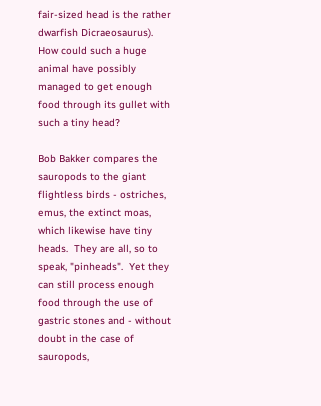fair-sized head is the rather dwarfish Dicraeosaurus).  How could such a huge animal have possibly managed to get enough food through its gullet with such a tiny head?

Bob Bakker compares the sauropods to the giant flightless birds - ostriches, emus, the extinct moas, which likewise have tiny heads.  They are all, so to speak, "pinheads".  Yet they can still process enough food through the use of gastric stones and - without doubt in the case of sauropods,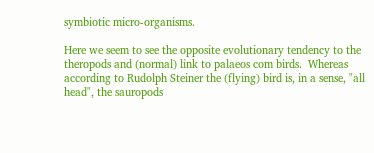symbiotic micro-organisms.

Here we seem to see the opposite evolutionary tendency to the theropods and (normal) link to palaeos com birds.  Whereas according to Rudolph Steiner the (flying) bird is, in a sense, "all head", the sauropods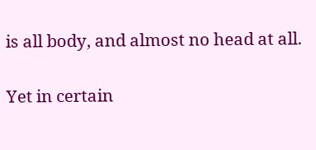is all body, and almost no head at all.

Yet in certain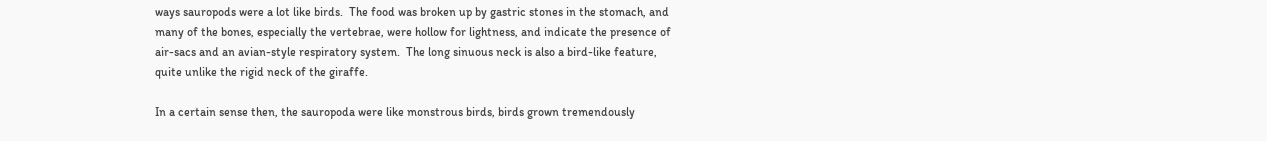ways sauropods were a lot like birds.  The food was broken up by gastric stones in the stomach, and many of the bones, especially the vertebrae, were hollow for lightness, and indicate the presence of air-sacs and an avian-style respiratory system.  The long sinuous neck is also a bird-like feature, quite unlike the rigid neck of the giraffe.

In a certain sense then, the sauropoda were like monstrous birds, birds grown tremendously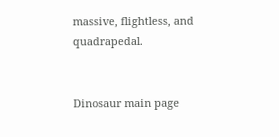massive, flightless, and quadrapedal.


Dinosaur main page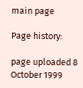main page

Page history:

page uploaded 8 October 1999